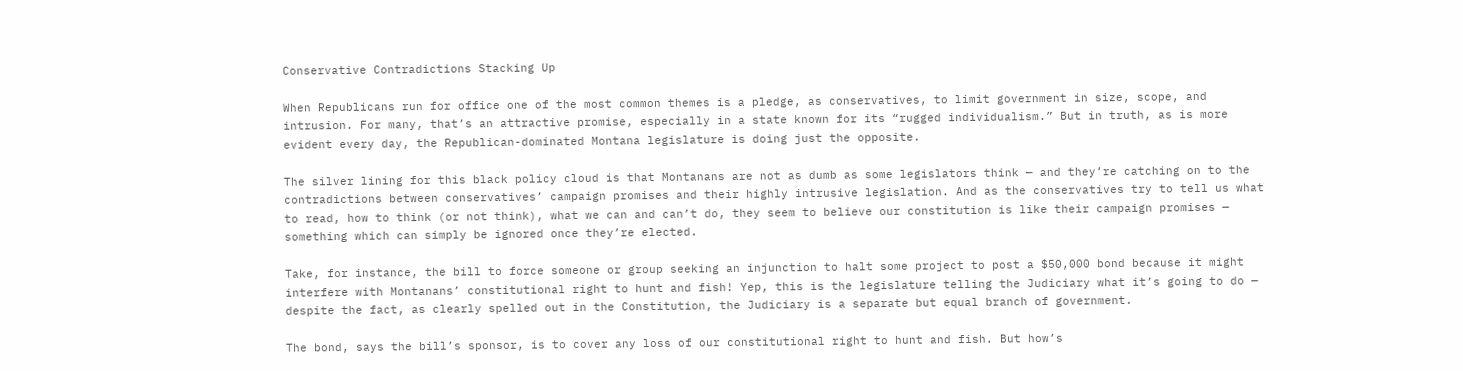Conservative Contradictions Stacking Up

When Republicans run for office one of the most common themes is a pledge, as conservatives, to limit government in size, scope, and intrusion. For many, that’s an attractive promise, especially in a state known for its “rugged individualism.” But in truth, as is more evident every day, the Republican-dominated Montana legislature is doing just the opposite.

The silver lining for this black policy cloud is that Montanans are not as dumb as some legislators think — and they’re catching on to the contradictions between conservatives’ campaign promises and their highly intrusive legislation. And as the conservatives try to tell us what to read, how to think (or not think), what we can and can’t do, they seem to believe our constitution is like their campaign promises — something which can simply be ignored once they’re elected.

Take, for instance, the bill to force someone or group seeking an injunction to halt some project to post a $50,000 bond because it might interfere with Montanans’ constitutional right to hunt and fish! Yep, this is the legislature telling the Judiciary what it’s going to do — despite the fact, as clearly spelled out in the Constitution, the Judiciary is a separate but equal branch of government.

The bond, says the bill’s sponsor, is to cover any loss of our constitutional right to hunt and fish. But how’s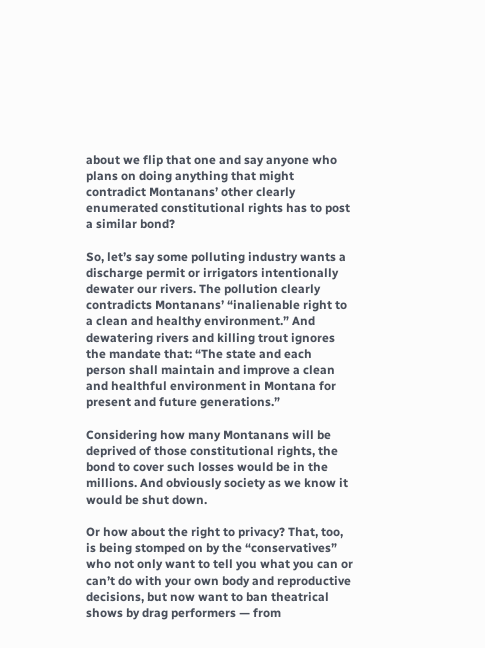about we flip that one and say anyone who plans on doing anything that might contradict Montanans’ other clearly enumerated constitutional rights has to post a similar bond?

So, let’s say some polluting industry wants a discharge permit or irrigators intentionally dewater our rivers. The pollution clearly contradicts Montanans’ “inalienable right to a clean and healthy environment.” And dewatering rivers and killing trout ignores the mandate that: “The state and each person shall maintain and improve a clean and healthful environment in Montana for present and future generations.”

Considering how many Montanans will be deprived of those constitutional rights, the bond to cover such losses would be in the millions. And obviously society as we know it would be shut down.

Or how about the right to privacy? That, too, is being stomped on by the “conservatives” who not only want to tell you what you can or can’t do with your own body and reproductive decisions, but now want to ban theatrical shows by drag performers — from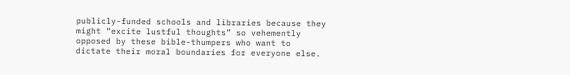publicly-funded schools and libraries because they might “excite lustful thoughts” so vehemently opposed by these bible-thumpers who want to dictate their moral boundaries for everyone else.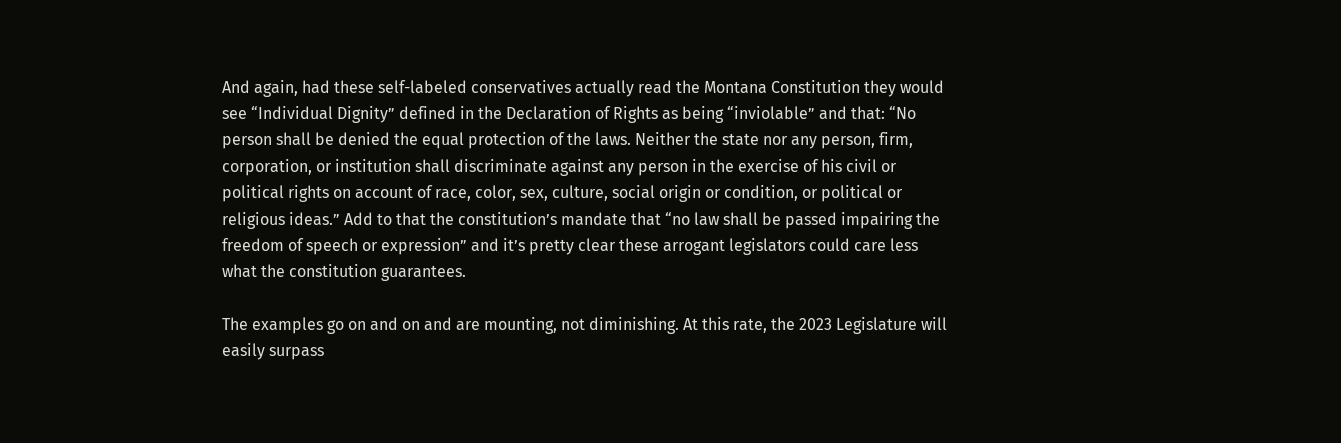And again, had these self-labeled conservatives actually read the Montana Constitution they would see “Individual Dignity” defined in the Declaration of Rights as being “inviolable” and that: “No person shall be denied the equal protection of the laws. Neither the state nor any person, firm, corporation, or institution shall discriminate against any person in the exercise of his civil or political rights on account of race, color, sex, culture, social origin or condition, or political or religious ideas.” Add to that the constitution’s mandate that “no law shall be passed impairing the freedom of speech or expression” and it’s pretty clear these arrogant legislators could care less what the constitution guarantees.

The examples go on and on and are mounting, not diminishing. At this rate, the 2023 Legislature will easily surpass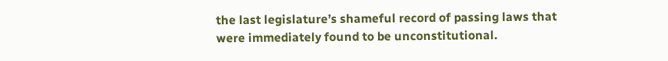the last legislature’s shameful record of passing laws that were immediately found to be unconstitutional.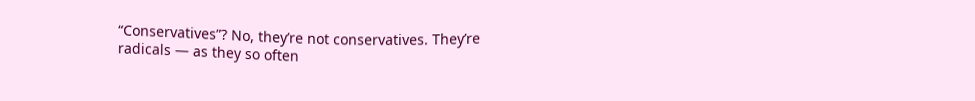“Conservatives”? No, they’re not conservatives. They’re radicals — as they so often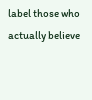label those who actually believe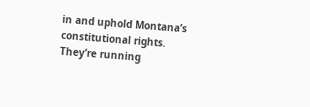in and uphold Montana’s constitutional rights. They’re running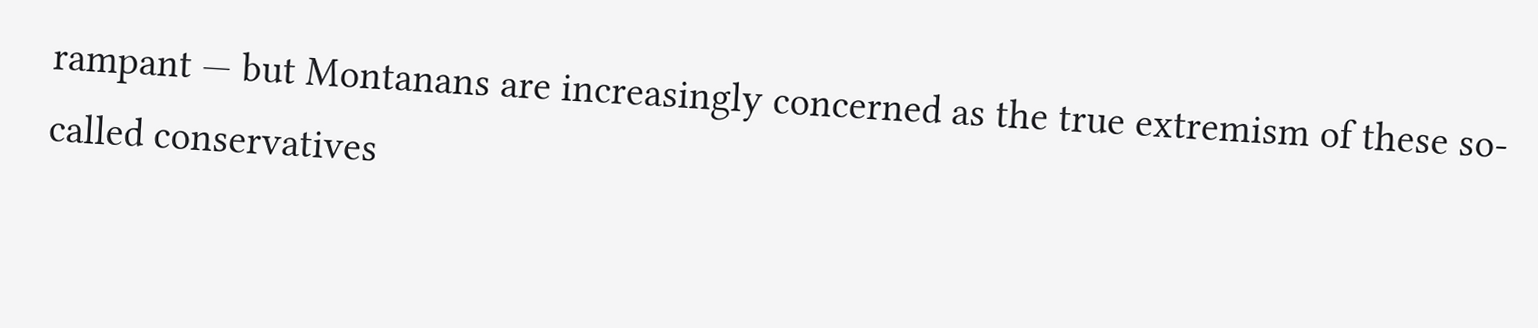rampant — but Montanans are increasingly concerned as the true extremism of these so-called conservatives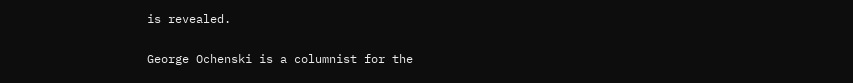is revealed.

George Ochenski is a columnist for the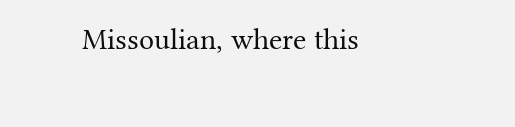Missoulian, where this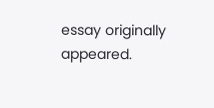essay originally appeared.